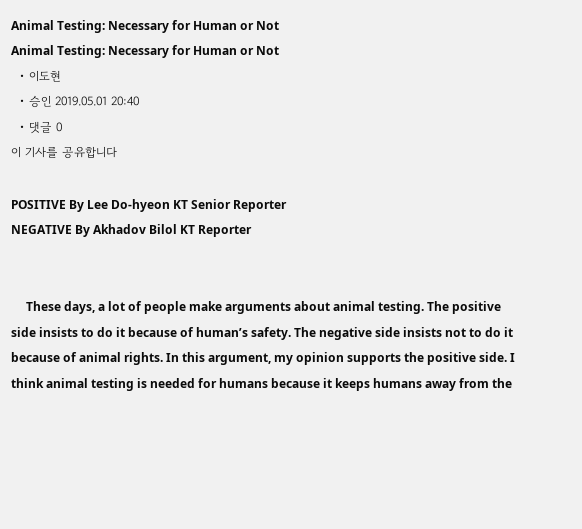Animal Testing: Necessary for Human or Not
Animal Testing: Necessary for Human or Not
  • 이도현
  • 승인 2019.05.01 20:40
  • 댓글 0
이 기사를 공유합니다

POSITIVE By Lee Do-hyeon KT Senior Reporter
NEGATIVE By Akhadov Bilol KT Reporter


     These days, a lot of people make arguments about animal testing. The positive side insists to do it because of human’s safety. The negative side insists not to do it because of animal rights. In this argument, my opinion supports the positive side. I think animal testing is needed for humans because it keeps humans away from the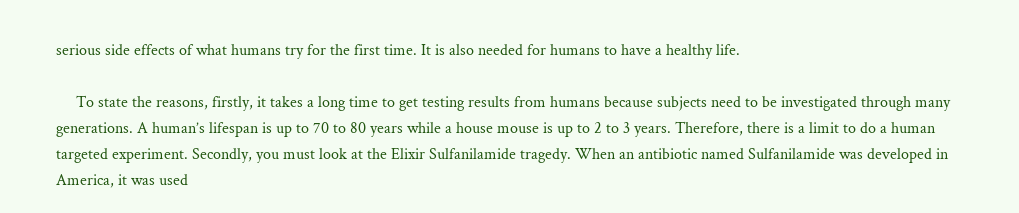serious side effects of what humans try for the first time. It is also needed for humans to have a healthy life.

     To state the reasons, firstly, it takes a long time to get testing results from humans because subjects need to be investigated through many generations. A human’s lifespan is up to 70 to 80 years while a house mouse is up to 2 to 3 years. Therefore, there is a limit to do a human targeted experiment. Secondly, you must look at the Elixir Sulfanilamide tragedy. When an antibiotic named Sulfanilamide was developed in America, it was used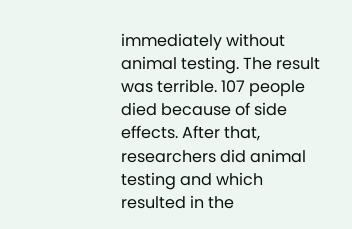immediately without animal testing. The result was terrible. 107 people died because of side effects. After that, researchers did animal testing and which resulted in the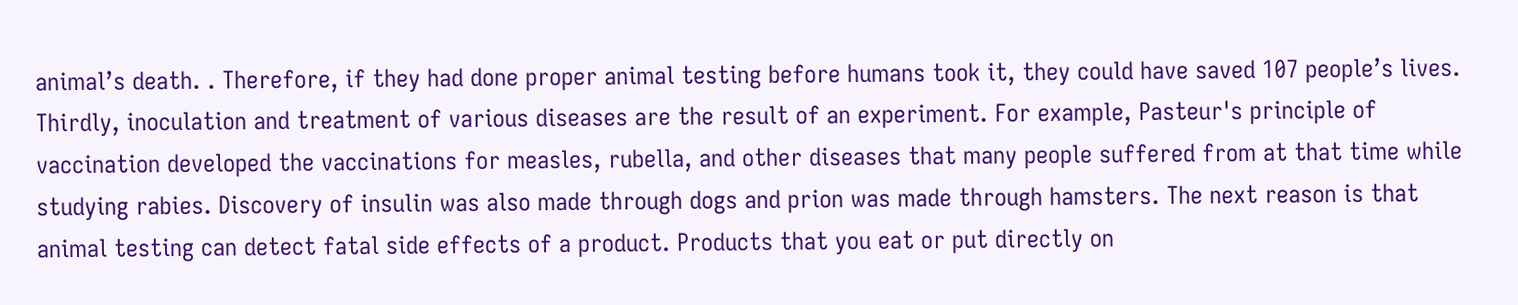animal’s death. . Therefore, if they had done proper animal testing before humans took it, they could have saved 107 people’s lives. Thirdly, inoculation and treatment of various diseases are the result of an experiment. For example, Pasteur's principle of vaccination developed the vaccinations for measles, rubella, and other diseases that many people suffered from at that time while studying rabies. Discovery of insulin was also made through dogs and prion was made through hamsters. The next reason is that animal testing can detect fatal side effects of a product. Products that you eat or put directly on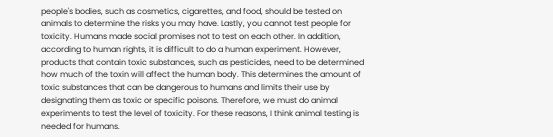people's bodies, such as cosmetics, cigarettes, and food, should be tested on animals to determine the risks you may have. Lastly, you cannot test people for toxicity. Humans made social promises not to test on each other. In addition, according to human rights, it is difficult to do a human experiment. However, products that contain toxic substances, such as pesticides, need to be determined how much of the toxin will affect the human body. This determines the amount of toxic substances that can be dangerous to humans and limits their use by designating them as toxic or specific poisons. Therefore, we must do animal experiments to test the level of toxicity. For these reasons, I think animal testing is needed for humans.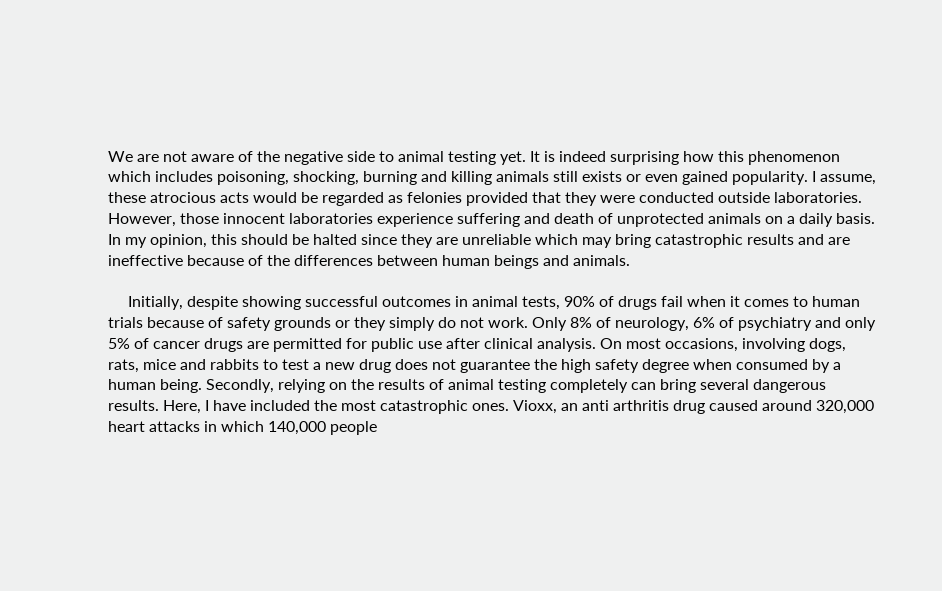We are not aware of the negative side to animal testing yet. It is indeed surprising how this phenomenon which includes poisoning, shocking, burning and killing animals still exists or even gained popularity. I assume, these atrocious acts would be regarded as felonies provided that they were conducted outside laboratories. However, those innocent laboratories experience suffering and death of unprotected animals on a daily basis. In my opinion, this should be halted since they are unreliable which may bring catastrophic results and are ineffective because of the differences between human beings and animals.

     Initially, despite showing successful outcomes in animal tests, 90% of drugs fail when it comes to human trials because of safety grounds or they simply do not work. Only 8% of neurology, 6% of psychiatry and only 5% of cancer drugs are permitted for public use after clinical analysis. On most occasions, involving dogs, rats, mice and rabbits to test a new drug does not guarantee the high safety degree when consumed by a human being. Secondly, relying on the results of animal testing completely can bring several dangerous results. Here, I have included the most catastrophic ones. Vioxx, an anti arthritis drug caused around 320,000 heart attacks in which 140,000 people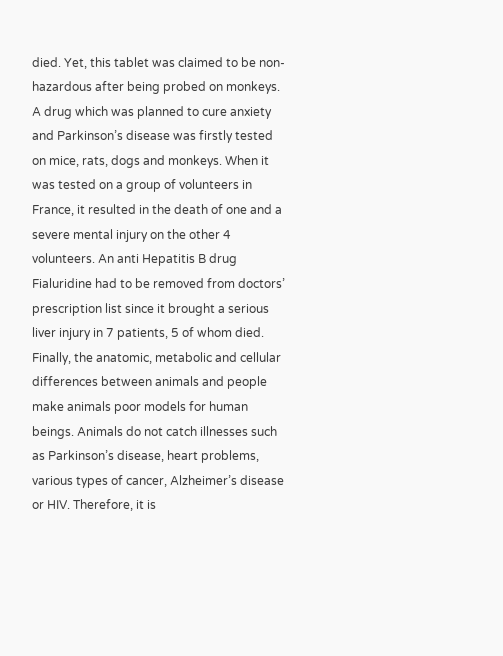died. Yet, this tablet was claimed to be non-hazardous after being probed on monkeys. A drug which was planned to cure anxiety and Parkinson’s disease was firstly tested on mice, rats, dogs and monkeys. When it was tested on a group of volunteers in France, it resulted in the death of one and a severe mental injury on the other 4 volunteers. An anti Hepatitis B drug Fialuridine had to be removed from doctors’ prescription list since it brought a serious liver injury in 7 patients, 5 of whom died. Finally, the anatomic, metabolic and cellular differences between animals and people make animals poor models for human beings. Animals do not catch illnesses such as Parkinson’s disease, heart problems, various types of cancer, Alzheimer’s disease or HIV. Therefore, it is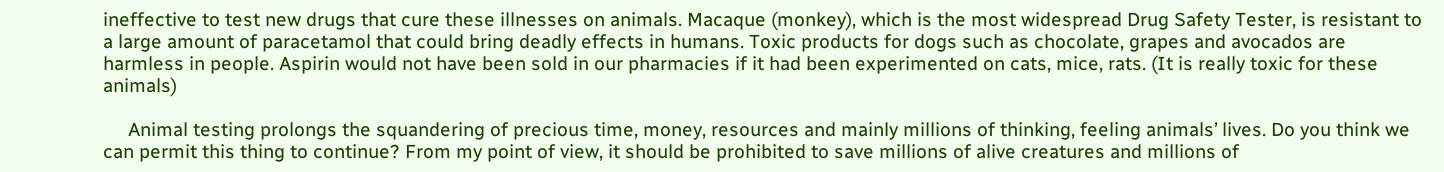ineffective to test new drugs that cure these illnesses on animals. Macaque (monkey), which is the most widespread Drug Safety Tester, is resistant to a large amount of paracetamol that could bring deadly effects in humans. Toxic products for dogs such as chocolate, grapes and avocados are harmless in people. Aspirin would not have been sold in our pharmacies if it had been experimented on cats, mice, rats. (It is really toxic for these animals)

     Animal testing prolongs the squandering of precious time, money, resources and mainly millions of thinking, feeling animals’ lives. Do you think we can permit this thing to continue? From my point of view, it should be prohibited to save millions of alive creatures and millions of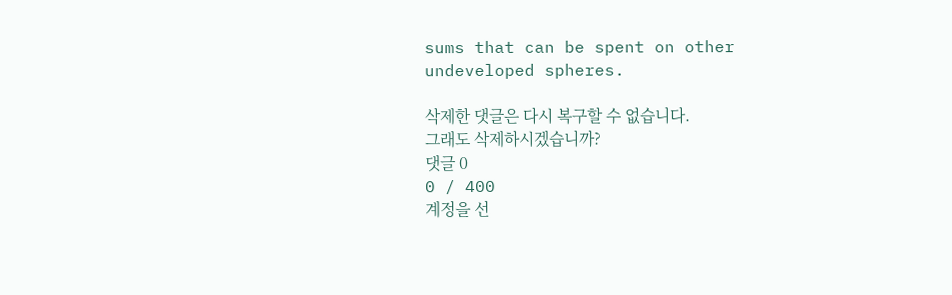sums that can be spent on other undeveloped spheres.

삭제한 댓글은 다시 복구할 수 없습니다.
그래도 삭제하시겠습니까?
댓글 0
0 / 400
계정을 선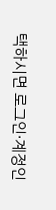택하시면 로그인·계정인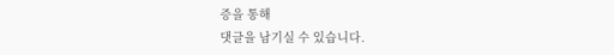증을 통해
댓글을 남기실 수 있습니다.